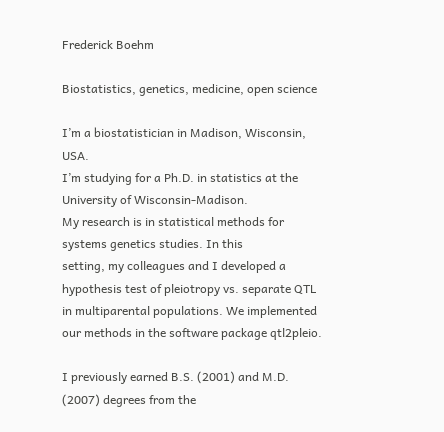Frederick Boehm

Biostatistics, genetics, medicine, open science

I’m a biostatistician in Madison, Wisconsin, USA.
I’m studying for a Ph.D. in statistics at the University of Wisconsin-Madison.
My research is in statistical methods for systems genetics studies. In this
setting, my colleagues and I developed a hypothesis test of pleiotropy vs. separate QTL
in multiparental populations. We implemented our methods in the software package qtl2pleio.

I previously earned B.S. (2001) and M.D. (2007) degrees from the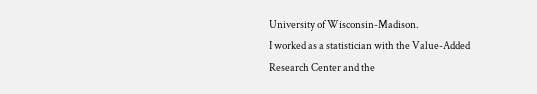University of Wisconsin-Madison.
I worked as a statistician with the Value-Added Research Center and the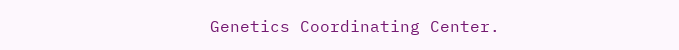Genetics Coordinating Center.